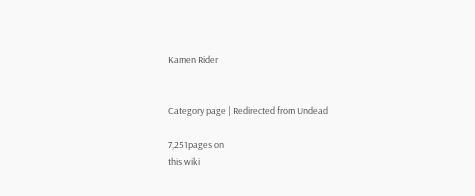Kamen Rider


Category page | Redirected from Undead

7,251pages on
this wiki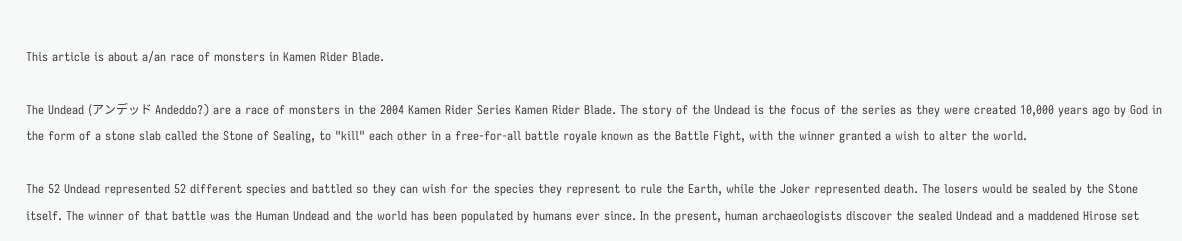This article is about a/an race of monsters in Kamen Rider Blade.

The Undead (アンデッド Andeddo?) are a race of monsters in the 2004 Kamen Rider Series Kamen Rider Blade. The story of the Undead is the focus of the series as they were created 10,000 years ago by God in the form of a stone slab called the Stone of Sealing, to "kill" each other in a free-for-all battle royale known as the Battle Fight, with the winner granted a wish to alter the world.

The 52 Undead represented 52 different species and battled so they can wish for the species they represent to rule the Earth, while the Joker represented death. The losers would be sealed by the Stone itself. The winner of that battle was the Human Undead and the world has been populated by humans ever since. In the present, human archaeologists discover the sealed Undead and a maddened Hirose set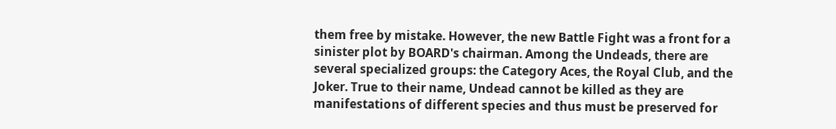them free by mistake. However, the new Battle Fight was a front for a sinister plot by BOARD's chairman. Among the Undeads, there are several specialized groups: the Category Aces, the Royal Club, and the Joker. True to their name, Undead cannot be killed as they are manifestations of different species and thus must be preserved for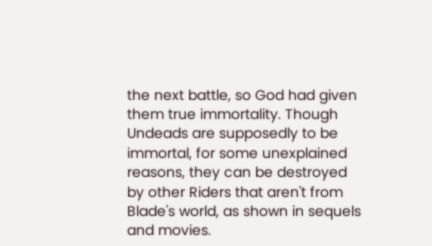the next battle, so God had given them true immortality. Though Undeads are supposedly to be immortal, for some unexplained reasons, they can be destroyed by other Riders that aren't from Blade's world, as shown in sequels and movies.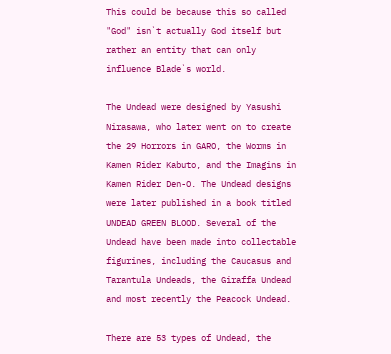This could be because this so called "God" isn`t actually God itself but rather an entity that can only influence Blade`s world.

The Undead were designed by Yasushi Nirasawa, who later went on to create the 29 Horrors in GARO, the Worms in Kamen Rider Kabuto, and the Imagins in Kamen Rider Den-O. The Undead designs were later published in a book titled UNDEAD GREEN BLOOD. Several of the Undead have been made into collectable figurines, including the Caucasus and Tarantula Undeads, the Giraffa Undead and most recently the Peacock Undead.

There are 53 types of Undead, the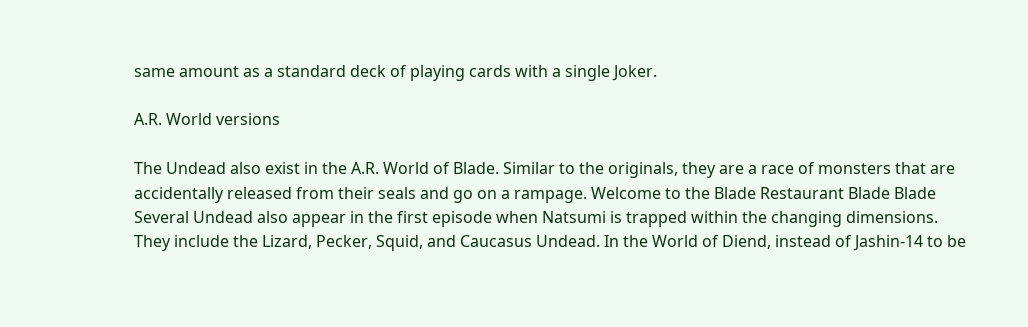same amount as a standard deck of playing cards with a single Joker.

A.R. World versions

The Undead also exist in the A.R. World of Blade. Similar to the originals, they are a race of monsters that are accidentally released from their seals and go on a rampage. Welcome to the Blade Restaurant Blade Blade Several Undead also appear in the first episode when Natsumi is trapped within the changing dimensions. They include the Lizard, Pecker, Squid, and Caucasus Undead. In the World of Diend, instead of Jashin-14 to be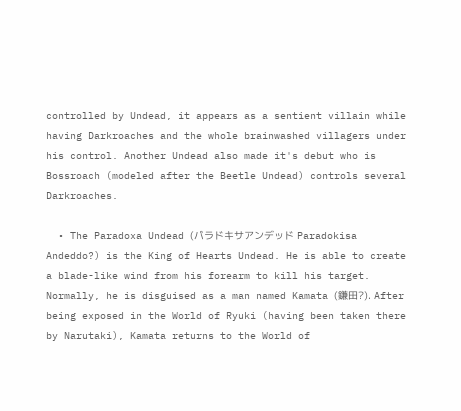controlled by Undead, it appears as a sentient villain while having Darkroaches and the whole brainwashed villagers under his control. Another Undead also made it's debut who is Bossroach (modeled after the Beetle Undead) controls several Darkroaches.

  • The Paradoxa Undead (パラドキサアンデッド Paradokisa Andeddo?) is the King of Hearts Undead. He is able to create a blade-like wind from his forearm to kill his target. Normally, he is disguised as a man named Kamata (鎌田?). After being exposed in the World of Ryuki (having been taken there by Narutaki), Kamata returns to the World of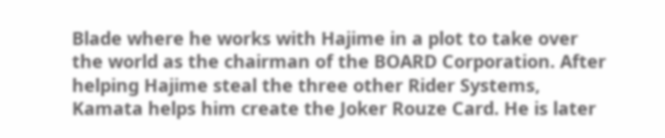Blade where he works with Hajime in a plot to take over the world as the chairman of the BOARD Corporation. After helping Hajime steal the three other Rider Systems, Kamata helps him create the Joker Rouze Card. He is later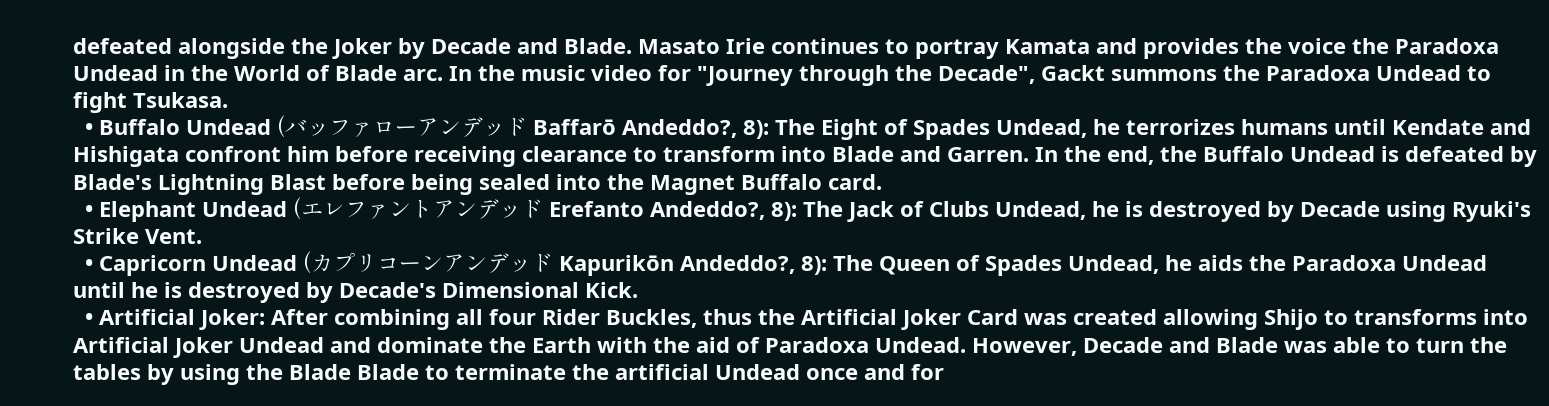defeated alongside the Joker by Decade and Blade. Masato Irie continues to portray Kamata and provides the voice the Paradoxa Undead in the World of Blade arc. In the music video for "Journey through the Decade", Gackt summons the Paradoxa Undead to fight Tsukasa.
  • Buffalo Undead (バッファローアンデッド Baffarō Andeddo?, 8): The Eight of Spades Undead, he terrorizes humans until Kendate and Hishigata confront him before receiving clearance to transform into Blade and Garren. In the end, the Buffalo Undead is defeated by Blade's Lightning Blast before being sealed into the Magnet Buffalo card.
  • Elephant Undead (エレファントアンデッド Erefanto Andeddo?, 8): The Jack of Clubs Undead, he is destroyed by Decade using Ryuki's Strike Vent.
  • Capricorn Undead (カプリコーンアンデッド Kapurikōn Andeddo?, 8): The Queen of Spades Undead, he aids the Paradoxa Undead until he is destroyed by Decade's Dimensional Kick.
  • Artificial Joker: After combining all four Rider Buckles, thus the Artificial Joker Card was created allowing Shijo to transforms into Artificial Joker Undead and dominate the Earth with the aid of Paradoxa Undead. However, Decade and Blade was able to turn the tables by using the Blade Blade to terminate the artificial Undead once and for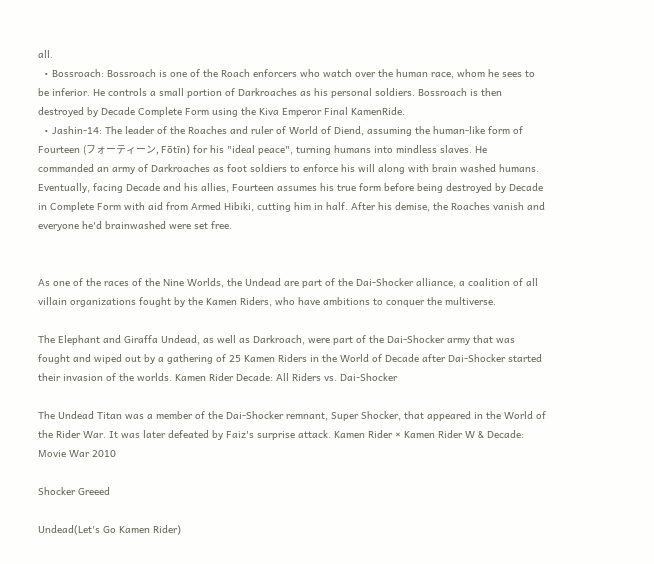all.
  • Bossroach: Bossroach is one of the Roach enforcers who watch over the human race, whom he sees to be inferior. He controls a small portion of Darkroaches as his personal soldiers. Bossroach is then destroyed by Decade Complete Form using the Kiva Emperor Final KamenRide.
  • Jashin-14: The leader of the Roaches and ruler of World of Diend, assuming the human-like form of Fourteen (フォーティーン, Fōtīn) for his "ideal peace", turning humans into mindless slaves. He commanded an army of Darkroaches as foot soldiers to enforce his will along with brain washed humans. Eventually, facing Decade and his allies, Fourteen assumes his true form before being destroyed by Decade in Complete Form with aid from Armed Hibiki, cutting him in half. After his demise, the Roaches vanish and everyone he'd brainwashed were set free.


As one of the races of the Nine Worlds, the Undead are part of the Dai-Shocker alliance, a coalition of all villain organizations fought by the Kamen Riders, who have ambitions to conquer the multiverse.

The Elephant and Giraffa Undead, as well as Darkroach, were part of the Dai-Shocker army that was fought and wiped out by a gathering of 25 Kamen Riders in the World of Decade after Dai-Shocker started their invasion of the worlds. Kamen Rider Decade: All Riders vs. Dai-Shocker

The Undead Titan was a member of the Dai-Shocker remnant, Super Shocker, that appeared in the World of the Rider War. It was later defeated by Faiz's surprise attack. Kamen Rider × Kamen Rider W & Decade: Movie War 2010

Shocker Greeed

Undead(Let's Go Kamen Rider)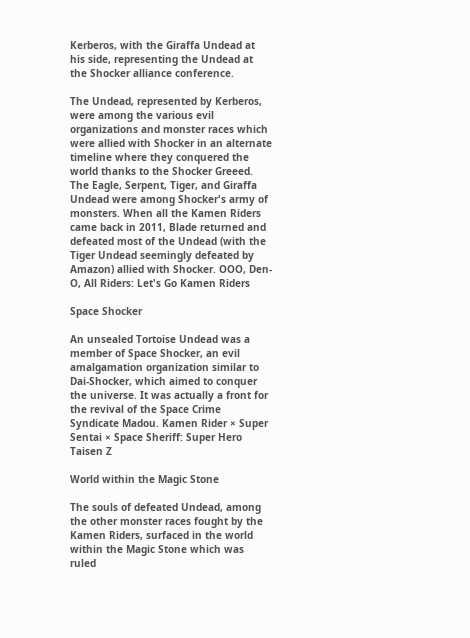Kerberos, with the Giraffa Undead at his side, representing the Undead at the Shocker alliance conference.

The Undead, represented by Kerberos, were among the various evil organizations and monster races which were allied with Shocker in an alternate timeline where they conquered the world thanks to the Shocker Greeed. The Eagle, Serpent, Tiger, and Giraffa Undead were among Shocker's army of monsters. When all the Kamen Riders came back in 2011, Blade returned and defeated most of the Undead (with the Tiger Undead seemingly defeated by Amazon) allied with Shocker. OOO, Den-O, All Riders: Let's Go Kamen Riders

Space Shocker

An unsealed Tortoise Undead was a member of Space Shocker, an evil amalgamation organization similar to Dai-Shocker, which aimed to conquer the universe. It was actually a front for the revival of the Space Crime Syndicate Madou. Kamen Rider × Super Sentai × Space Sheriff: Super Hero Taisen Z

World within the Magic Stone

The souls of defeated Undead, among the other monster races fought by the Kamen Riders, surfaced in the world within the Magic Stone which was ruled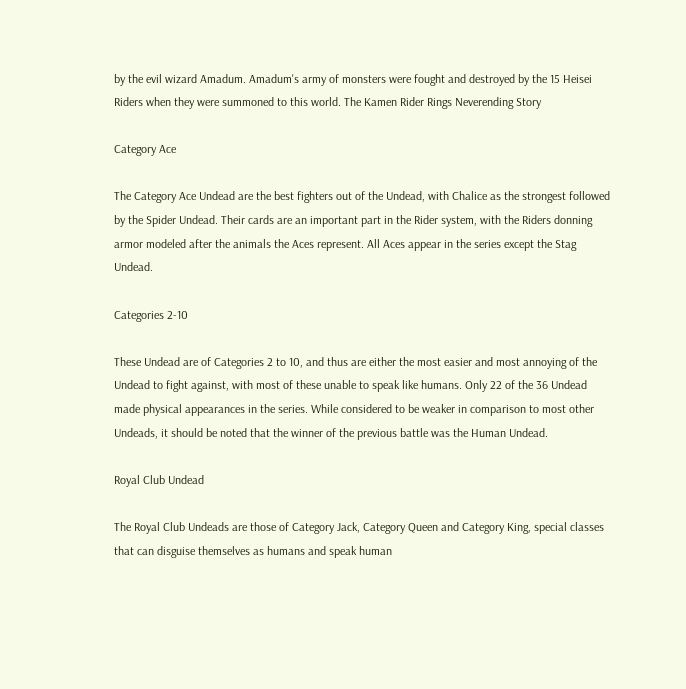by the evil wizard Amadum. Amadum's army of monsters were fought and destroyed by the 15 Heisei Riders when they were summoned to this world. The Kamen Rider Rings Neverending Story

Category Ace

The Category Ace Undead are the best fighters out of the Undead, with Chalice as the strongest followed by the Spider Undead. Their cards are an important part in the Rider system, with the Riders donning armor modeled after the animals the Aces represent. All Aces appear in the series except the Stag Undead.

Categories 2-10

These Undead are of Categories 2 to 10, and thus are either the most easier and most annoying of the Undead to fight against, with most of these unable to speak like humans. Only 22 of the 36 Undead made physical appearances in the series. While considered to be weaker in comparison to most other Undeads, it should be noted that the winner of the previous battle was the Human Undead.

Royal Club Undead

The Royal Club Undeads are those of Category Jack, Category Queen and Category King, special classes that can disguise themselves as humans and speak human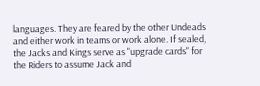languages. They are feared by the other Undeads and either work in teams or work alone. If sealed, the Jacks and Kings serve as "upgrade cards" for the Riders to assume Jack and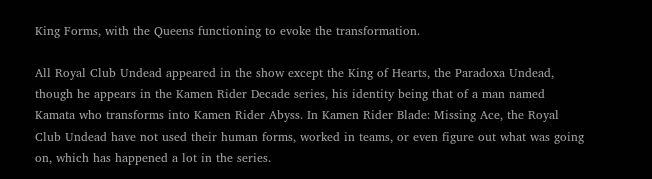King Forms, with the Queens functioning to evoke the transformation.

All Royal Club Undead appeared in the show except the King of Hearts, the Paradoxa Undead, though he appears in the Kamen Rider Decade series, his identity being that of a man named Kamata who transforms into Kamen Rider Abyss. In Kamen Rider Blade: Missing Ace, the Royal Club Undead have not used their human forms, worked in teams, or even figure out what was going on, which has happened a lot in the series.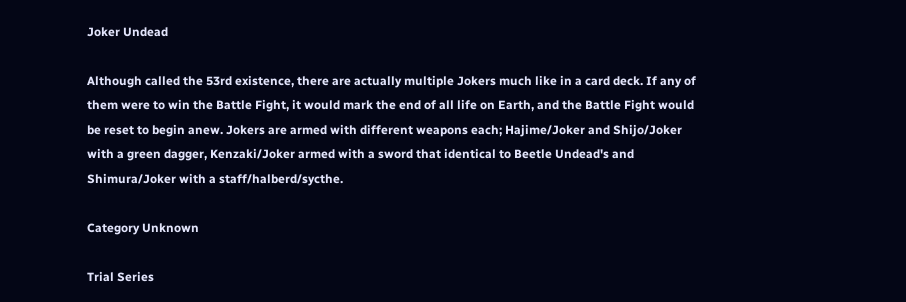Joker Undead

Although called the 53rd existence, there are actually multiple Jokers much like in a card deck. If any of them were to win the Battle Fight, it would mark the end of all life on Earth, and the Battle Fight would be reset to begin anew. Jokers are armed with different weapons each; Hajime/Joker and Shijo/Joker with a green dagger, Kenzaki/Joker armed with a sword that identical to Beetle Undead's and Shimura/Joker with a staff/halberd/sycthe.

Category Unknown

Trial Series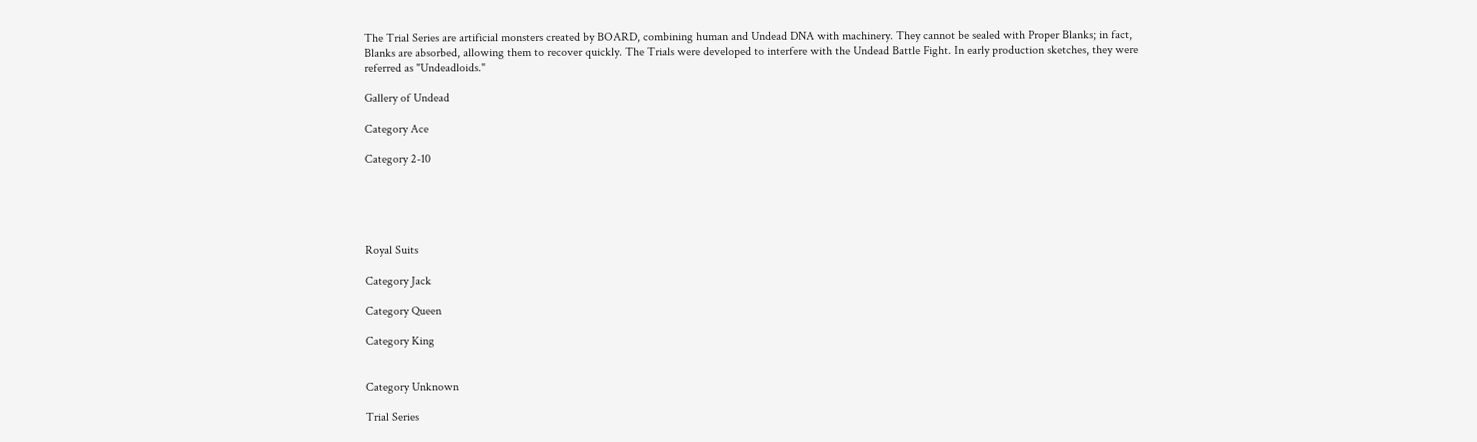The Trial Series are artificial monsters created by BOARD, combining human and Undead DNA with machinery. They cannot be sealed with Proper Blanks; in fact, Blanks are absorbed, allowing them to recover quickly. The Trials were developed to interfere with the Undead Battle Fight. In early production sketches, they were referred as "Undeadloids."

Gallery of Undead

Category Ace

Category 2-10





Royal Suits

Category Jack

Category Queen

Category King


Category Unknown

Trial Series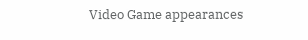Video Game appearances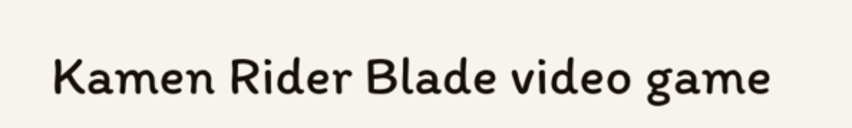Kamen Rider Blade video game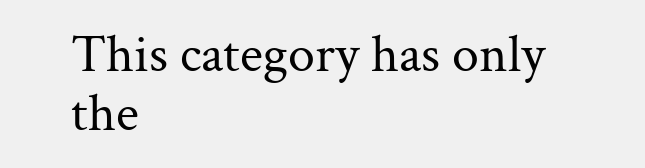This category has only the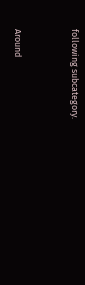following subcategory.


Around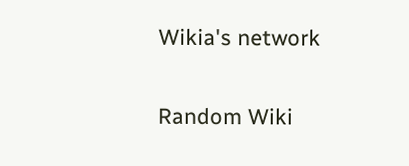Wikia's network

Random Wiki